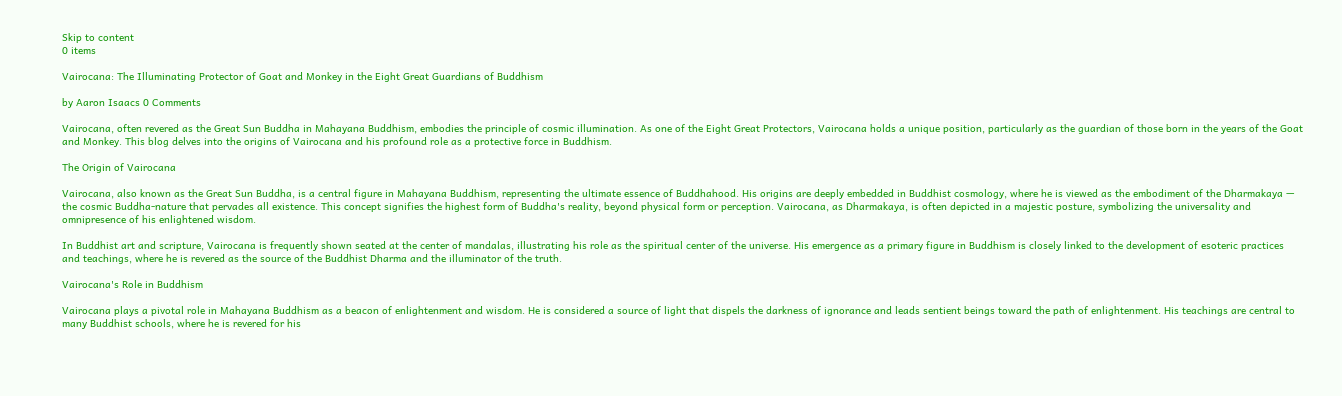Skip to content
0 items

Vairocana: The Illuminating Protector of Goat and Monkey in the Eight Great Guardians of Buddhism

by Aaron Isaacs 0 Comments

Vairocana, often revered as the Great Sun Buddha in Mahayana Buddhism, embodies the principle of cosmic illumination. As one of the Eight Great Protectors, Vairocana holds a unique position, particularly as the guardian of those born in the years of the Goat and Monkey. This blog delves into the origins of Vairocana and his profound role as a protective force in Buddhism.

The Origin of Vairocana

Vairocana, also known as the Great Sun Buddha, is a central figure in Mahayana Buddhism, representing the ultimate essence of Buddhahood. His origins are deeply embedded in Buddhist cosmology, where he is viewed as the embodiment of the Dharmakaya — the cosmic Buddha-nature that pervades all existence. This concept signifies the highest form of Buddha's reality, beyond physical form or perception. Vairocana, as Dharmakaya, is often depicted in a majestic posture, symbolizing the universality and omnipresence of his enlightened wisdom.

In Buddhist art and scripture, Vairocana is frequently shown seated at the center of mandalas, illustrating his role as the spiritual center of the universe. His emergence as a primary figure in Buddhism is closely linked to the development of esoteric practices and teachings, where he is revered as the source of the Buddhist Dharma and the illuminator of the truth.

Vairocana's Role in Buddhism

Vairocana plays a pivotal role in Mahayana Buddhism as a beacon of enlightenment and wisdom. He is considered a source of light that dispels the darkness of ignorance and leads sentient beings toward the path of enlightenment. His teachings are central to many Buddhist schools, where he is revered for his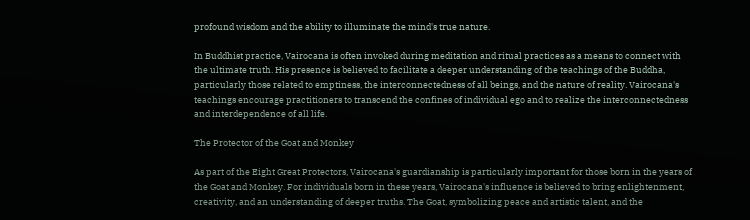profound wisdom and the ability to illuminate the mind's true nature.

In Buddhist practice, Vairocana is often invoked during meditation and ritual practices as a means to connect with the ultimate truth. His presence is believed to facilitate a deeper understanding of the teachings of the Buddha, particularly those related to emptiness, the interconnectedness of all beings, and the nature of reality. Vairocana's teachings encourage practitioners to transcend the confines of individual ego and to realize the interconnectedness and interdependence of all life.

The Protector of the Goat and Monkey

As part of the Eight Great Protectors, Vairocana's guardianship is particularly important for those born in the years of the Goat and Monkey. For individuals born in these years, Vairocana's influence is believed to bring enlightenment, creativity, and an understanding of deeper truths. The Goat, symbolizing peace and artistic talent, and the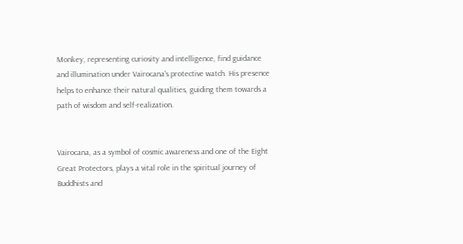Monkey, representing curiosity and intelligence, find guidance and illumination under Vairocana's protective watch. His presence helps to enhance their natural qualities, guiding them towards a path of wisdom and self-realization.


Vairocana, as a symbol of cosmic awareness and one of the Eight Great Protectors, plays a vital role in the spiritual journey of Buddhists and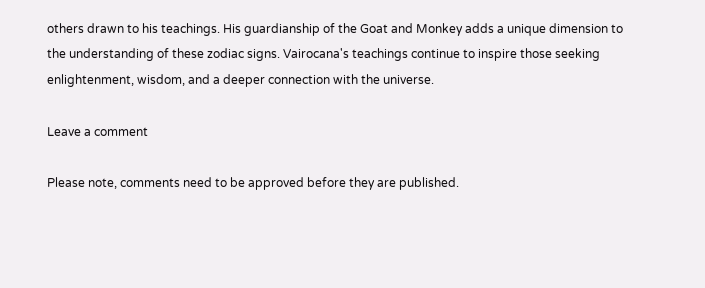others drawn to his teachings. His guardianship of the Goat and Monkey adds a unique dimension to the understanding of these zodiac signs. Vairocana's teachings continue to inspire those seeking enlightenment, wisdom, and a deeper connection with the universe.

Leave a comment

Please note, comments need to be approved before they are published.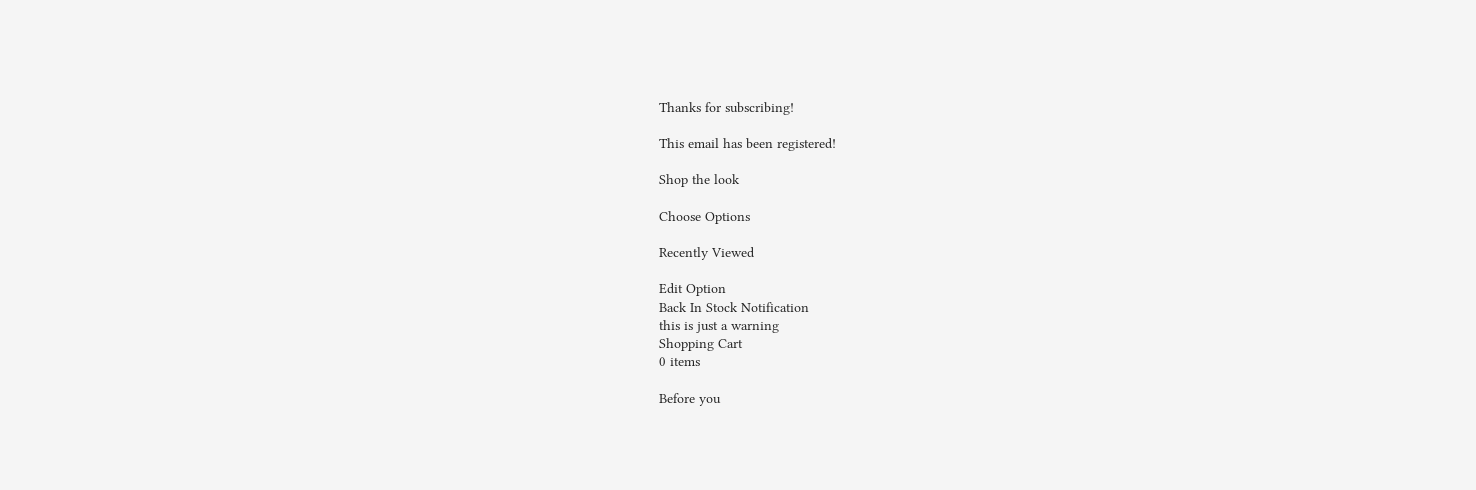Thanks for subscribing!

This email has been registered!

Shop the look

Choose Options

Recently Viewed

Edit Option
Back In Stock Notification
this is just a warning
Shopping Cart
0 items

Before you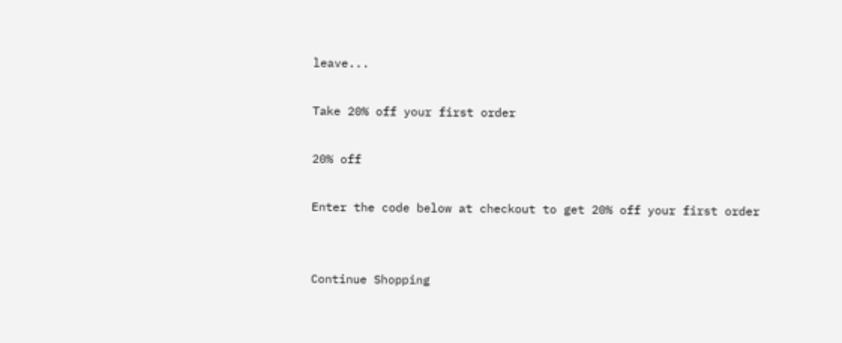leave...

Take 20% off your first order

20% off

Enter the code below at checkout to get 20% off your first order


Continue Shopping